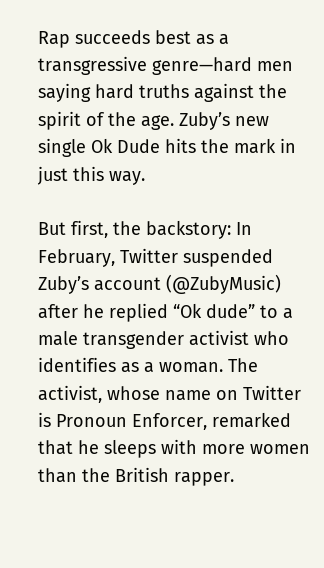Rap succeeds best as a transgressive genre—hard men saying hard truths against the spirit of the age. Zuby’s new single Ok Dude hits the mark in just this way.

But first, the backstory: In February, Twitter suspended Zuby’s account (@ZubyMusic) after he replied “Ok dude” to a male transgender activist who identifies as a woman. The activist, whose name on Twitter is Pronoun Enforcer, remarked that he sleeps with more women than the British rapper.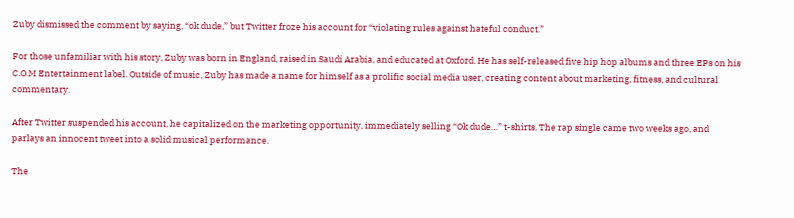Zuby dismissed the comment by saying, “ok dude,” but Twitter froze his account for “violating rules against hateful conduct.”

For those unfamiliar with his story, Zuby was born in England, raised in Saudi Arabia, and educated at Oxford. He has self-released five hip hop albums and three EPs on his C.O.M Entertainment label. Outside of music, Zuby has made a name for himself as a prolific social media user, creating content about marketing, fitness, and cultural commentary.

After Twitter suspended his account, he capitalized on the marketing opportunity, immediately selling “Ok dude…” t-shirts. The rap single came two weeks ago, and parlays an innocent tweet into a solid musical performance.

The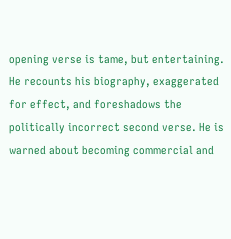opening verse is tame, but entertaining. He recounts his biography, exaggerated for effect, and foreshadows the politically incorrect second verse. He is warned about becoming commercial and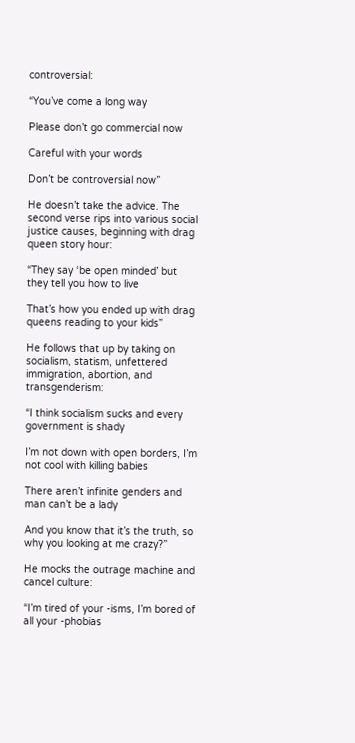controversial:

“You’ve come a long way

Please don’t go commercial now

Careful with your words

Don’t be controversial now”

He doesn’t take the advice. The second verse rips into various social justice causes, beginning with drag queen story hour:

“They say ‘be open minded’ but they tell you how to live

That’s how you ended up with drag queens reading to your kids”

He follows that up by taking on socialism, statism, unfettered immigration, abortion, and transgenderism:

“I think socialism sucks and every government is shady

I’m not down with open borders, I’m not cool with killing babies

There aren’t infinite genders and man can’t be a lady

And you know that it’s the truth, so why you looking at me crazy?”

He mocks the outrage machine and cancel culture:

“I’m tired of your -isms, I’m bored of all your -phobias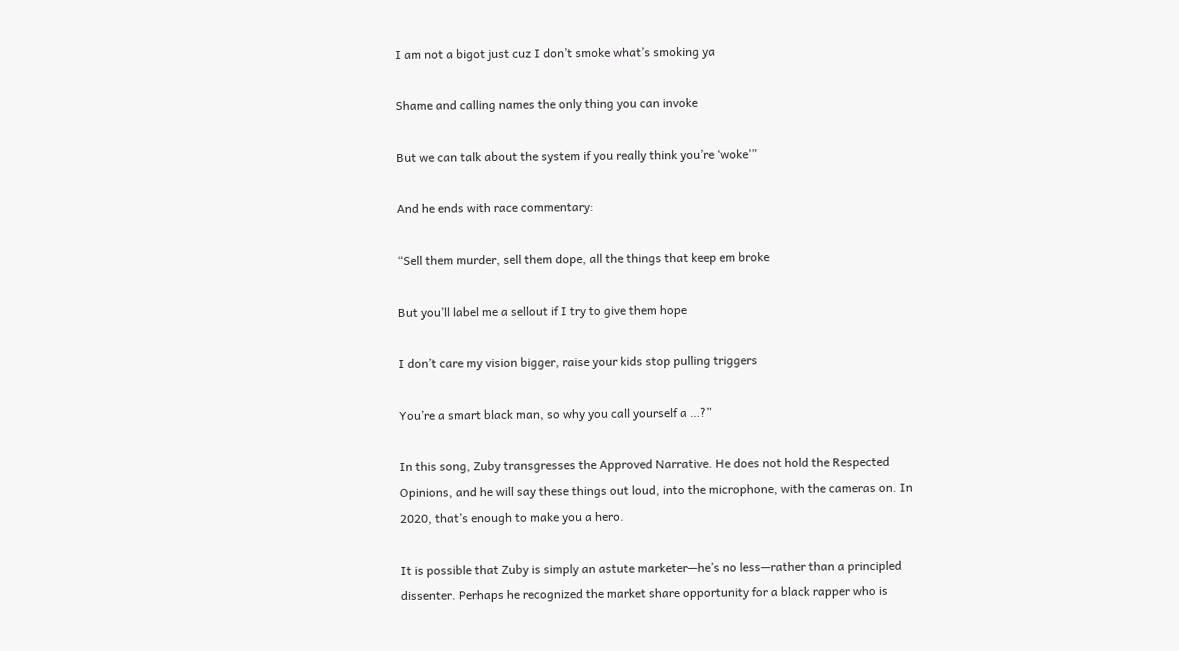I am not a bigot just cuz I don’t smoke what’s smoking ya

Shame and calling names the only thing you can invoke

But we can talk about the system if you really think you’re ‘woke’”

And he ends with race commentary:

“Sell them murder, sell them dope, all the things that keep em broke

But you’ll label me a sellout if I try to give them hope

I don’t care my vision bigger, raise your kids stop pulling triggers

You’re a smart black man, so why you call yourself a …?”

In this song, Zuby transgresses the Approved Narrative. He does not hold the Respected Opinions, and he will say these things out loud, into the microphone, with the cameras on. In 2020, that’s enough to make you a hero.

It is possible that Zuby is simply an astute marketer—he’s no less—rather than a principled dissenter. Perhaps he recognized the market share opportunity for a black rapper who is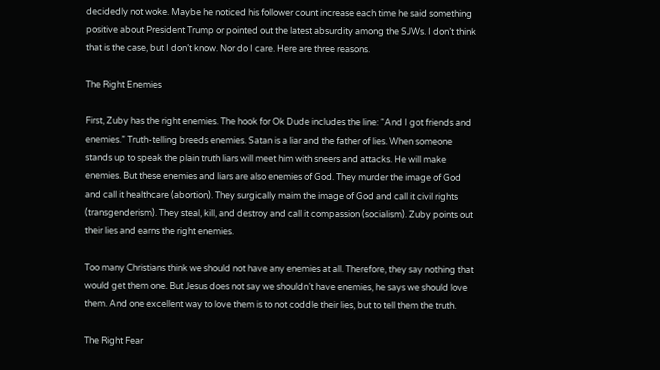decidedly not woke. Maybe he noticed his follower count increase each time he said something positive about President Trump or pointed out the latest absurdity among the SJWs. I don’t think that is the case, but I don’t know. Nor do I care. Here are three reasons.

The Right Enemies

First, Zuby has the right enemies. The hook for Ok Dude includes the line: “And I got friends and enemies.” Truth-telling breeds enemies. Satan is a liar and the father of lies. When someone stands up to speak the plain truth liars will meet him with sneers and attacks. He will make enemies. But these enemies and liars are also enemies of God. They murder the image of God and call it healthcare (abortion). They surgically maim the image of God and call it civil rights (transgenderism). They steal, kill, and destroy and call it compassion (socialism). Zuby points out their lies and earns the right enemies.

Too many Christians think we should not have any enemies at all. Therefore, they say nothing that would get them one. But Jesus does not say we shouldn’t have enemies, he says we should love them. And one excellent way to love them is to not coddle their lies, but to tell them the truth.

The Right Fear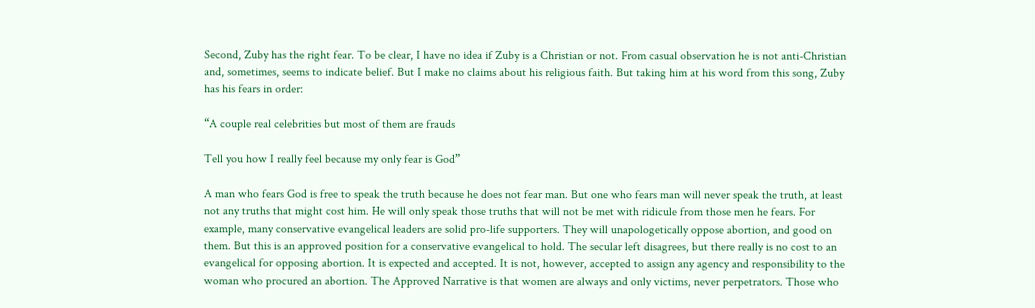Second, Zuby has the right fear. To be clear, I have no idea if Zuby is a Christian or not. From casual observation he is not anti-Christian and, sometimes, seems to indicate belief. But I make no claims about his religious faith. But taking him at his word from this song, Zuby has his fears in order:

“A couple real celebrities but most of them are frauds

Tell you how I really feel because my only fear is God”

A man who fears God is free to speak the truth because he does not fear man. But one who fears man will never speak the truth, at least not any truths that might cost him. He will only speak those truths that will not be met with ridicule from those men he fears. For example, many conservative evangelical leaders are solid pro-life supporters. They will unapologetically oppose abortion, and good on them. But this is an approved position for a conservative evangelical to hold. The secular left disagrees, but there really is no cost to an evangelical for opposing abortion. It is expected and accepted. It is not, however, accepted to assign any agency and responsibility to the woman who procured an abortion. The Approved Narrative is that women are always and only victims, never perpetrators. Those who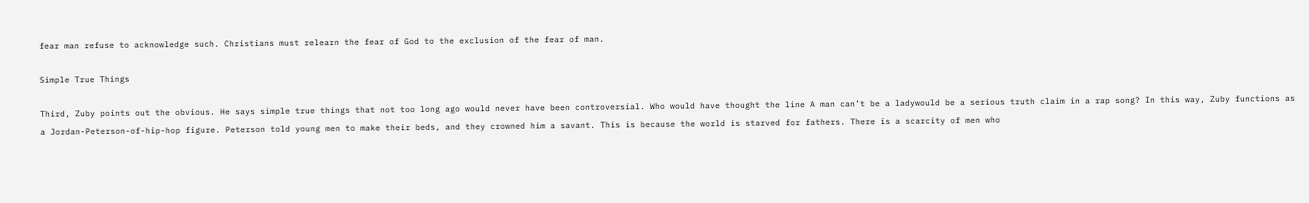fear man refuse to acknowledge such. Christians must relearn the fear of God to the exclusion of the fear of man.

Simple True Things

Third, Zuby points out the obvious. He says simple true things that not too long ago would never have been controversial. Who would have thought the line A man can’t be a ladywould be a serious truth claim in a rap song? In this way, Zuby functions as a Jordan-Peterson-of-hip-hop figure. Peterson told young men to make their beds, and they crowned him a savant. This is because the world is starved for fathers. There is a scarcity of men who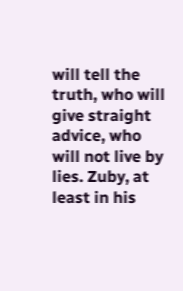will tell the truth, who will give straight advice, who will not live by lies. Zuby, at least in his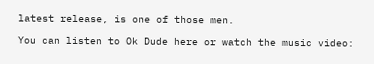latest release, is one of those men.

You can listen to Ok Dude here or watch the music video: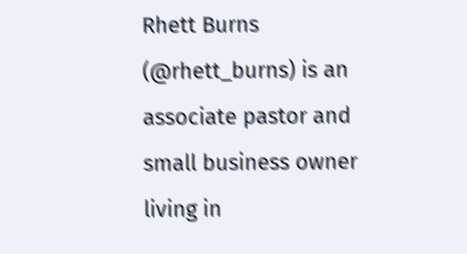Rhett Burns (@rhett_burns) is an associate pastor and small business owner living in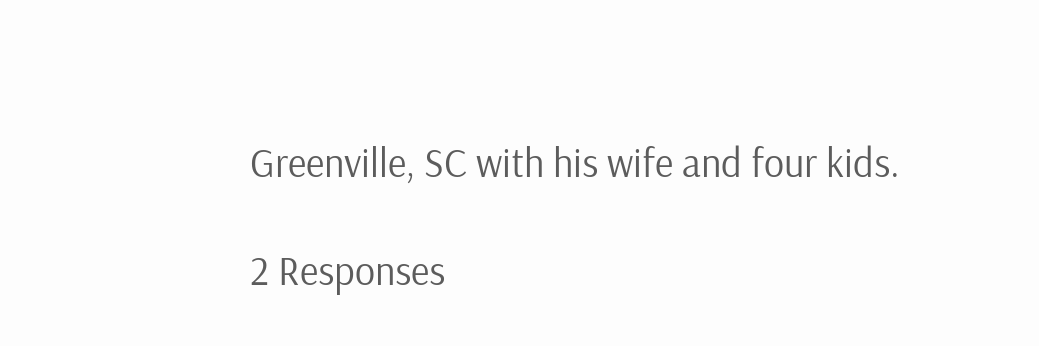Greenville, SC with his wife and four kids.

2 Responses